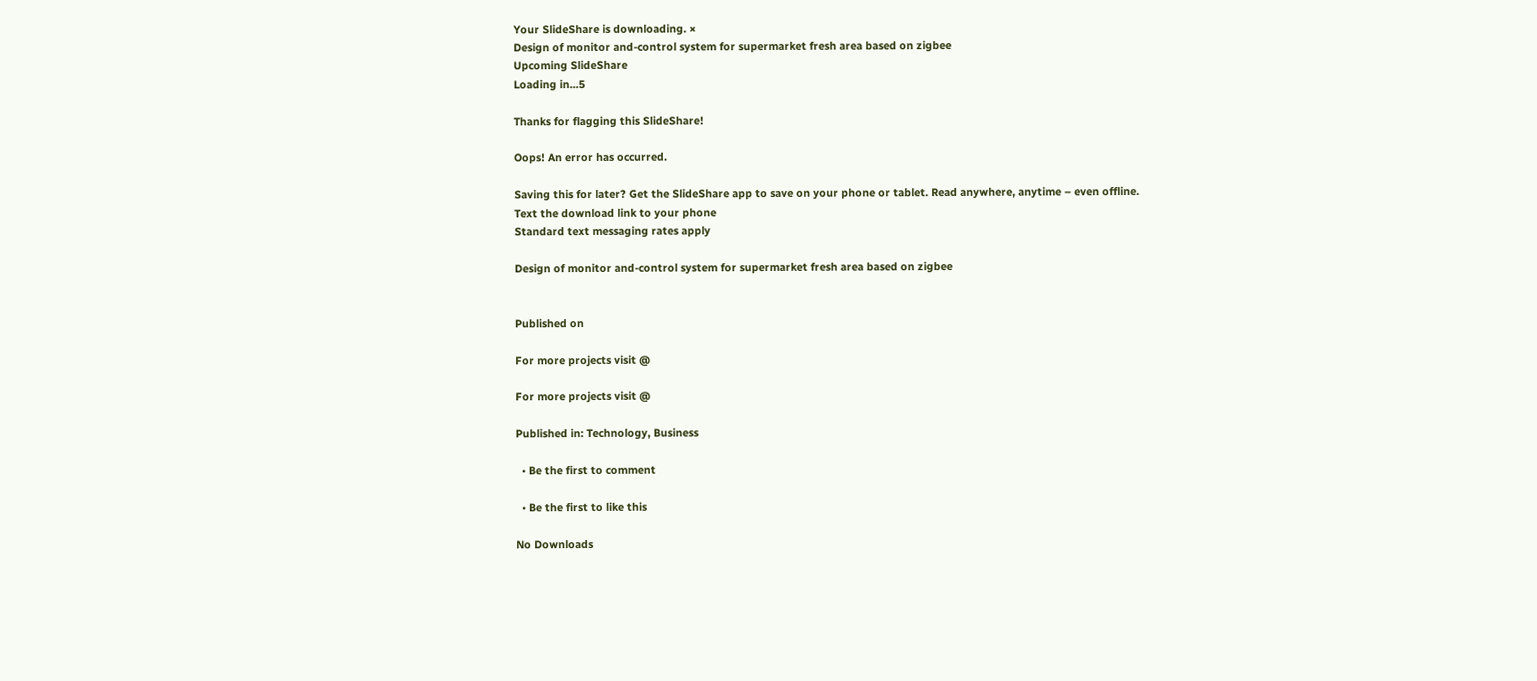Your SlideShare is downloading. ×
Design of monitor and-control system for supermarket fresh area based on zigbee
Upcoming SlideShare
Loading in...5

Thanks for flagging this SlideShare!

Oops! An error has occurred.

Saving this for later? Get the SlideShare app to save on your phone or tablet. Read anywhere, anytime – even offline.
Text the download link to your phone
Standard text messaging rates apply

Design of monitor and-control system for supermarket fresh area based on zigbee


Published on

For more projects visit @

For more projects visit @

Published in: Technology, Business

  • Be the first to comment

  • Be the first to like this

No Downloads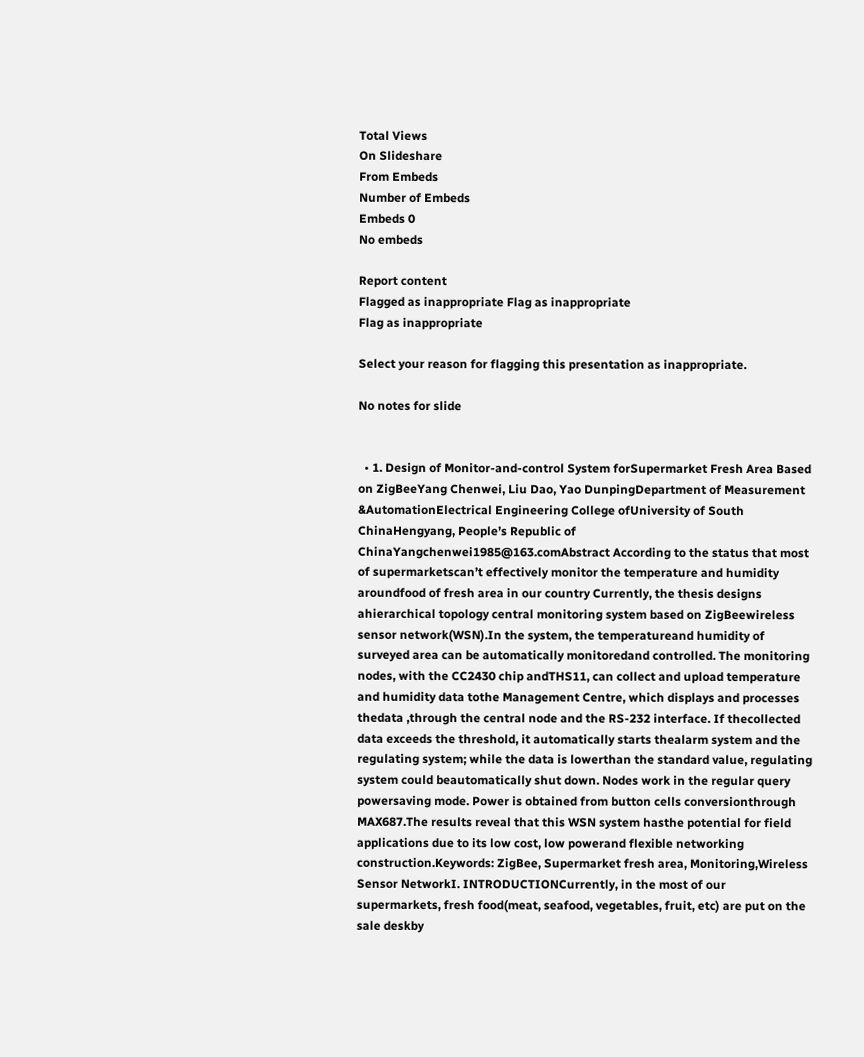Total Views
On Slideshare
From Embeds
Number of Embeds
Embeds 0
No embeds

Report content
Flagged as inappropriate Flag as inappropriate
Flag as inappropriate

Select your reason for flagging this presentation as inappropriate.

No notes for slide


  • 1. Design of Monitor-and-control System forSupermarket Fresh Area Based on ZigBeeYang Chenwei, Liu Dao, Yao DunpingDepartment of Measurement &AutomationElectrical Engineering College ofUniversity of South ChinaHengyang, People’s Republic of ChinaYangchenwei1985@163.comAbstract According to the status that most of supermarketscan’t effectively monitor the temperature and humidity aroundfood of fresh area in our country Currently, the thesis designs ahierarchical topology central monitoring system based on ZigBeewireless sensor network(WSN).In the system, the temperatureand humidity of surveyed area can be automatically monitoredand controlled. The monitoring nodes, with the CC2430 chip andTHS11, can collect and upload temperature and humidity data tothe Management Centre, which displays and processes thedata ,through the central node and the RS-232 interface. If thecollected data exceeds the threshold, it automatically starts thealarm system and the regulating system; while the data is lowerthan the standard value, regulating system could beautomatically shut down. Nodes work in the regular query powersaving mode. Power is obtained from button cells conversionthrough MAX687.The results reveal that this WSN system hasthe potential for field applications due to its low cost, low powerand flexible networking construction.Keywords: ZigBee, Supermarket fresh area, Monitoring,Wireless Sensor NetworkI. INTRODUCTIONCurrently, in the most of our supermarkets, fresh food(meat, seafood, vegetables, fruit, etc) are put on the sale deskby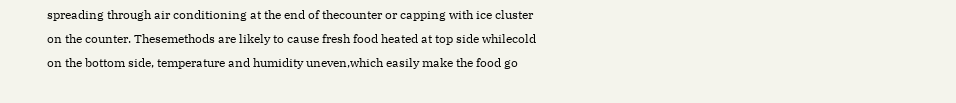spreading through air conditioning at the end of thecounter or capping with ice cluster on the counter. Thesemethods are likely to cause fresh food heated at top side whilecold on the bottom side, temperature and humidity uneven,which easily make the food go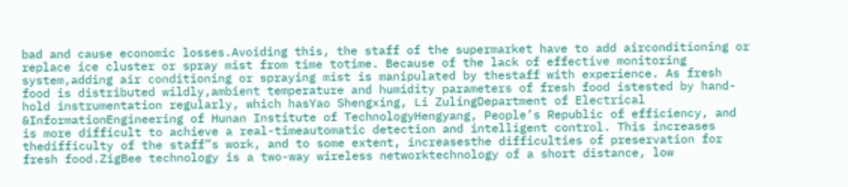bad and cause economic losses.Avoiding this, the staff of the supermarket have to add airconditioning or replace ice cluster or spray mist from time totime. Because of the lack of effective monitoring system,adding air conditioning or spraying mist is manipulated by thestaff with experience. As fresh food is distributed wildly,ambient temperature and humidity parameters of fresh food istested by hand-hold instrumentation regularly, which hasYao Shengxing, Li ZulingDepartment of Electrical &InformationEngineering of Hunan Institute of TechnologyHengyang, People’s Republic of efficiency, and is more difficult to achieve a real-timeautomatic detection and intelligent control. This increases thedifficulty of the staff”s work, and to some extent, increasesthe difficulties of preservation for fresh food.ZigBee technology is a two-way wireless networktechnology of a short distance, low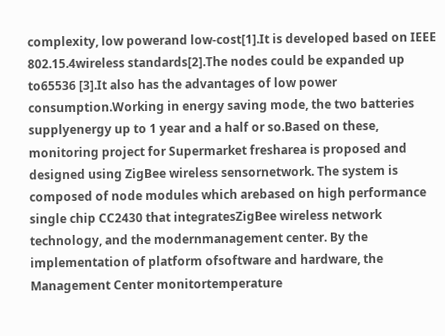complexity, low powerand low-cost[1].It is developed based on IEEE 802.15.4wireless standards[2].The nodes could be expanded up to65536 [3].It also has the advantages of low power consumption.Working in energy saving mode, the two batteries supplyenergy up to 1 year and a half or so.Based on these, monitoring project for Supermarket fresharea is proposed and designed using ZigBee wireless sensornetwork. The system is composed of node modules which arebased on high performance single chip CC2430 that integratesZigBee wireless network technology, and the modernmanagement center. By the implementation of platform ofsoftware and hardware, the Management Center monitortemperature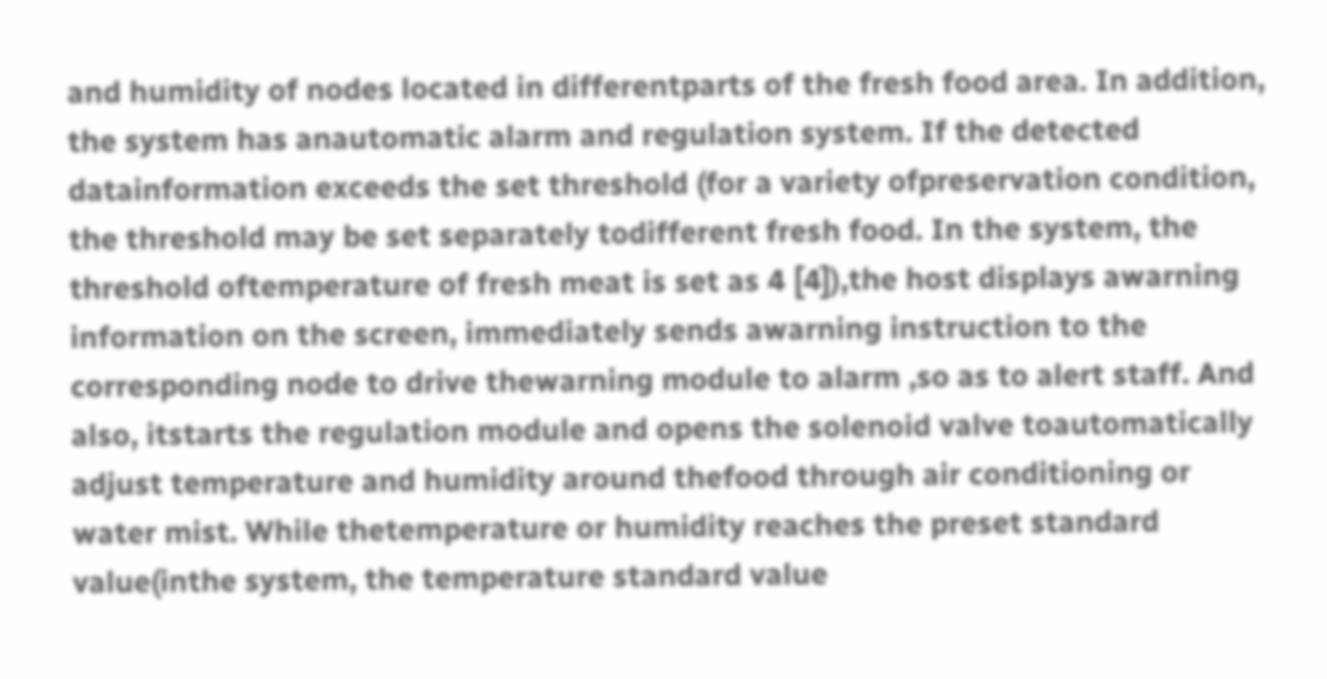and humidity of nodes located in differentparts of the fresh food area. In addition, the system has anautomatic alarm and regulation system. If the detected datainformation exceeds the set threshold (for a variety ofpreservation condition, the threshold may be set separately todifferent fresh food. In the system, the threshold oftemperature of fresh meat is set as 4 [4]),the host displays awarning information on the screen, immediately sends awarning instruction to the corresponding node to drive thewarning module to alarm ,so as to alert staff. And also, itstarts the regulation module and opens the solenoid valve toautomatically adjust temperature and humidity around thefood through air conditioning or water mist. While thetemperature or humidity reaches the preset standard value(inthe system, the temperature standard value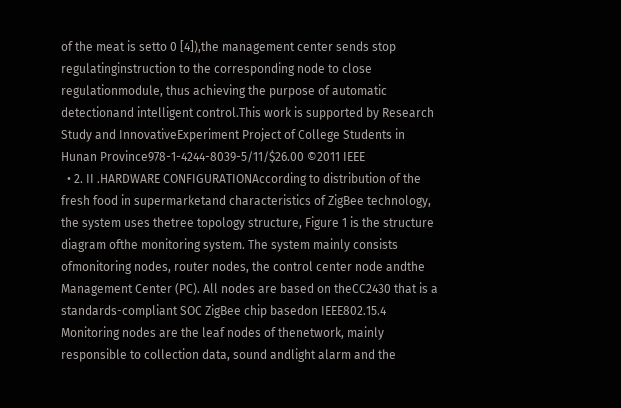of the meat is setto 0 [4]),the management center sends stop regulatinginstruction to the corresponding node to close regulationmodule, thus achieving the purpose of automatic detectionand intelligent control.This work is supported by Research Study and InnovativeExperiment Project of College Students in Hunan Province978-1-4244-8039-5/11/$26.00 ©2011 IEEE
  • 2. II .HARDWARE CONFIGURATIONAccording to distribution of the fresh food in supermarketand characteristics of ZigBee technology, the system uses thetree topology structure, Figure 1 is the structure diagram ofthe monitoring system. The system mainly consists ofmonitoring nodes, router nodes, the control center node andthe Management Center (PC). All nodes are based on theCC2430 that is a standards-compliant SOC ZigBee chip basedon IEEE802.15.4 Monitoring nodes are the leaf nodes of thenetwork, mainly responsible to collection data, sound andlight alarm and the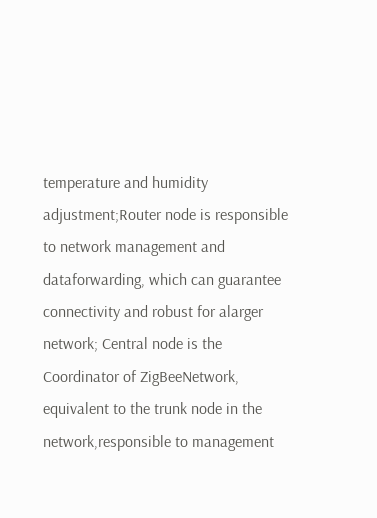temperature and humidity adjustment;Router node is responsible to network management and dataforwarding, which can guarantee connectivity and robust for alarger network; Central node is the Coordinator of ZigBeeNetwork, equivalent to the trunk node in the network,responsible to management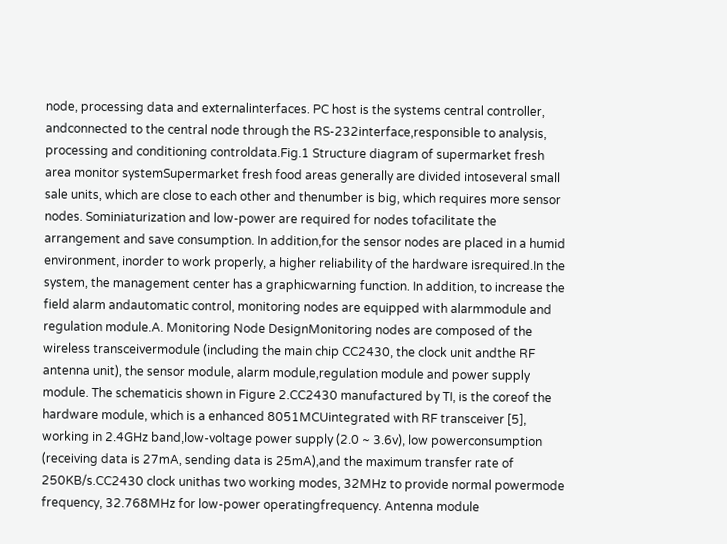node, processing data and externalinterfaces. PC host is the systems central controller, andconnected to the central node through the RS-232interface,responsible to analysis, processing and conditioning controldata.Fig.1 Structure diagram of supermarket fresh area monitor systemSupermarket fresh food areas generally are divided intoseveral small sale units, which are close to each other and thenumber is big, which requires more sensor nodes. Sominiaturization and low-power are required for nodes tofacilitate the arrangement and save consumption. In addition,for the sensor nodes are placed in a humid environment, inorder to work properly, a higher reliability of the hardware isrequired.In the system, the management center has a graphicwarning function. In addition, to increase the field alarm andautomatic control, monitoring nodes are equipped with alarmmodule and regulation module.A. Monitoring Node DesignMonitoring nodes are composed of the wireless transceivermodule (including the main chip CC2430, the clock unit andthe RF antenna unit), the sensor module, alarm module,regulation module and power supply module. The schematicis shown in Figure 2.CC2430 manufactured by TI, is the coreof the hardware module, which is a enhanced 8051MCUintegrated with RF transceiver [5], working in 2.4GHz band,low-voltage power supply (2.0 ~ 3.6v), low powerconsumption (receiving data is 27mA, sending data is 25mA),and the maximum transfer rate of 250KB/s.CC2430 clock unithas two working modes, 32MHz to provide normal powermode frequency, 32.768MHz for low-power operatingfrequency. Antenna module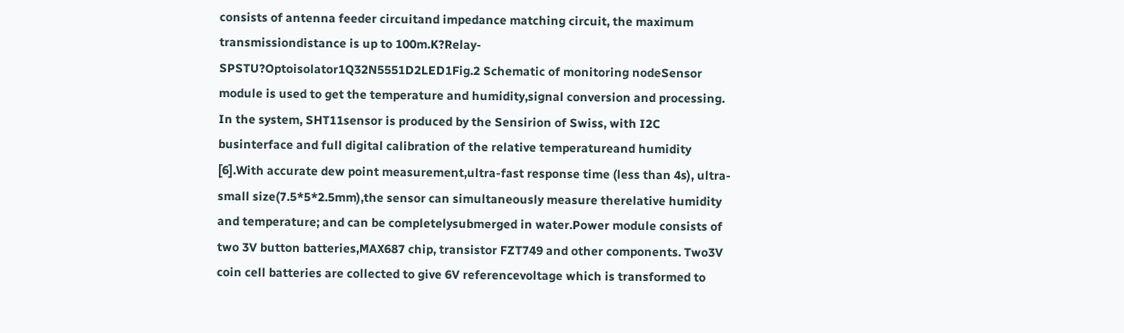consists of antenna feeder circuitand impedance matching circuit, the maximum transmissiondistance is up to 100m.K?Relay-SPSTU?Optoisolator1Q32N5551D2LED1Fig.2 Schematic of monitoring nodeSensor module is used to get the temperature and humidity,signal conversion and processing. In the system, SHT11sensor is produced by the Sensirion of Swiss, with I2C businterface and full digital calibration of the relative temperatureand humidity [6].With accurate dew point measurement,ultra-fast response time (less than 4s), ultra-small size(7.5*5*2.5mm),the sensor can simultaneously measure therelative humidity and temperature; and can be completelysubmerged in water.Power module consists of two 3V button batteries,MAX687 chip, transistor FZT749 and other components. Two3V coin cell batteries are collected to give 6V referencevoltage which is transformed to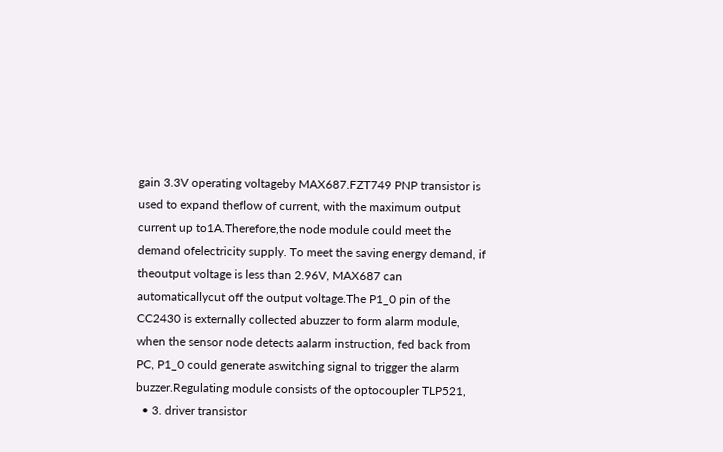gain 3.3V operating voltageby MAX687.FZT749 PNP transistor is used to expand theflow of current, with the maximum output current up to1A.Therefore,the node module could meet the demand ofelectricity supply. To meet the saving energy demand, if theoutput voltage is less than 2.96V, MAX687 can automaticallycut off the output voltage.The P1_0 pin of the CC2430 is externally collected abuzzer to form alarm module, when the sensor node detects aalarm instruction, fed back from PC, P1_0 could generate aswitching signal to trigger the alarm buzzer.Regulating module consists of the optocoupler TLP521,
  • 3. driver transistor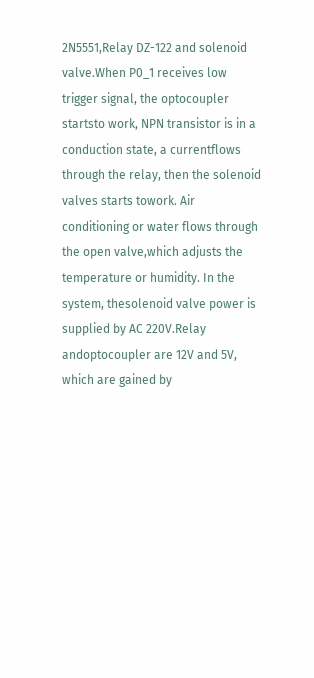2N5551,Relay DZ-122 and solenoid valve.When P0_1 receives low trigger signal, the optocoupler startsto work, NPN transistor is in a conduction state, a currentflows through the relay, then the solenoid valves starts towork. Air conditioning or water flows through the open valve,which adjusts the temperature or humidity. In the system, thesolenoid valve power is supplied by AC 220V.Relay andoptocoupler are 12V and 5V, which are gained by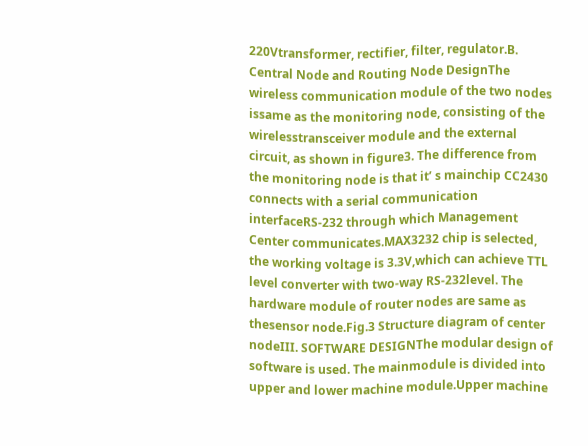220Vtransformer, rectifier, filter, regulator.B. Central Node and Routing Node DesignThe wireless communication module of the two nodes issame as the monitoring node, consisting of the wirelesstransceiver module and the external circuit, as shown in figure3. The difference from the monitoring node is that it’ s mainchip CC2430 connects with a serial communication interfaceRS-232 through which Management Center communicates.MAX3232 chip is selected, the working voltage is 3.3V,which can achieve TTL level converter with two-way RS-232level. The hardware module of router nodes are same as thesensor node.Fig.3 Structure diagram of center nodeIII. SOFTWARE DESIGNThe modular design of software is used. The mainmodule is divided into upper and lower machine module.Upper machine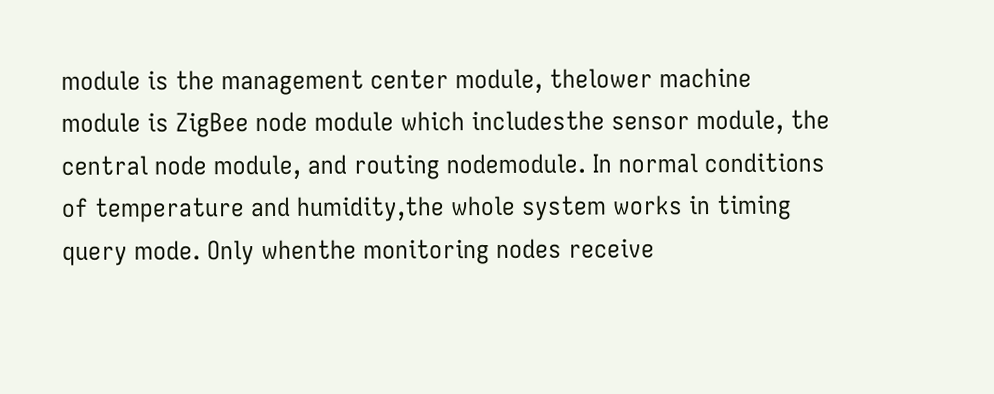module is the management center module, thelower machine module is ZigBee node module which includesthe sensor module, the central node module, and routing nodemodule. In normal conditions of temperature and humidity,the whole system works in timing query mode. Only whenthe monitoring nodes receive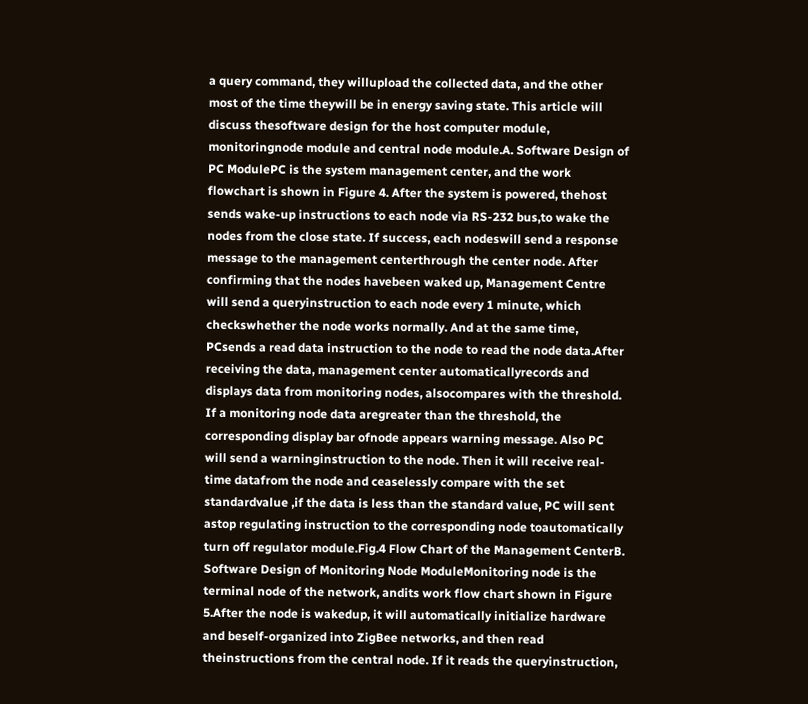a query command, they willupload the collected data, and the other most of the time theywill be in energy saving state. This article will discuss thesoftware design for the host computer module, monitoringnode module and central node module.A. Software Design of PC ModulePC is the system management center, and the work flowchart is shown in Figure 4. After the system is powered, thehost sends wake-up instructions to each node via RS-232 bus,to wake the nodes from the close state. If success, each nodeswill send a response message to the management centerthrough the center node. After confirming that the nodes havebeen waked up, Management Centre will send a queryinstruction to each node every 1 minute, which checkswhether the node works normally. And at the same time, PCsends a read data instruction to the node to read the node data.After receiving the data, management center automaticallyrecords and displays data from monitoring nodes, alsocompares with the threshold. If a monitoring node data aregreater than the threshold, the corresponding display bar ofnode appears warning message. Also PC will send a warninginstruction to the node. Then it will receive real-time datafrom the node and ceaselessly compare with the set standardvalue ,if the data is less than the standard value, PC will sent astop regulating instruction to the corresponding node toautomatically turn off regulator module.Fig.4 Flow Chart of the Management CenterB. Software Design of Monitoring Node ModuleMonitoring node is the terminal node of the network, andits work flow chart shown in Figure 5.After the node is wakedup, it will automatically initialize hardware and beself-organized into ZigBee networks, and then read theinstructions from the central node. If it reads the queryinstruction,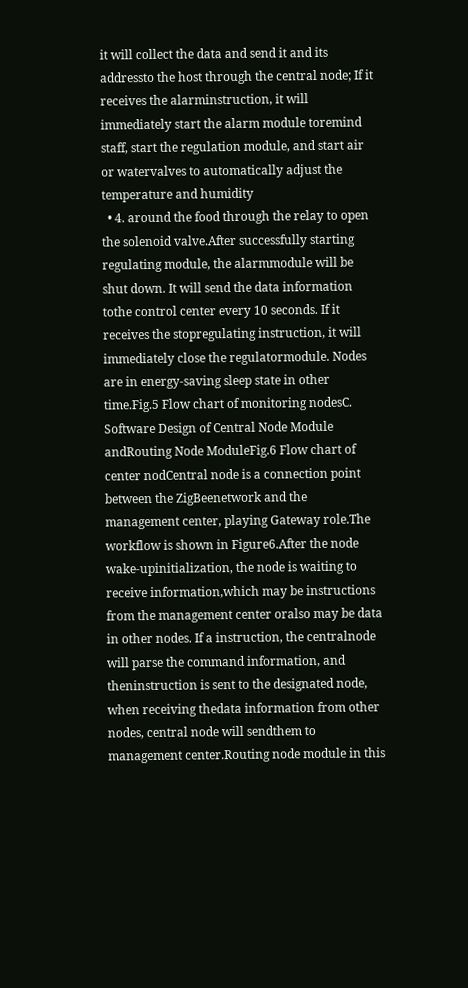it will collect the data and send it and its addressto the host through the central node; If it receives the alarminstruction, it will immediately start the alarm module toremind staff, start the regulation module, and start air or watervalves to automatically adjust the temperature and humidity
  • 4. around the food through the relay to open the solenoid valve.After successfully starting regulating module, the alarmmodule will be shut down. It will send the data information tothe control center every 10 seconds. If it receives the stopregulating instruction, it will immediately close the regulatormodule. Nodes are in energy-saving sleep state in other time.Fig.5 Flow chart of monitoring nodesC. Software Design of Central Node Module andRouting Node ModuleFig.6 Flow chart of center nodCentral node is a connection point between the ZigBeenetwork and the management center, playing Gateway role.The workflow is shown in Figure6.After the node wake-upinitialization, the node is waiting to receive information,which may be instructions from the management center oralso may be data in other nodes. If a instruction, the centralnode will parse the command information, and theninstruction is sent to the designated node, when receiving thedata information from other nodes, central node will sendthem to management center.Routing node module in this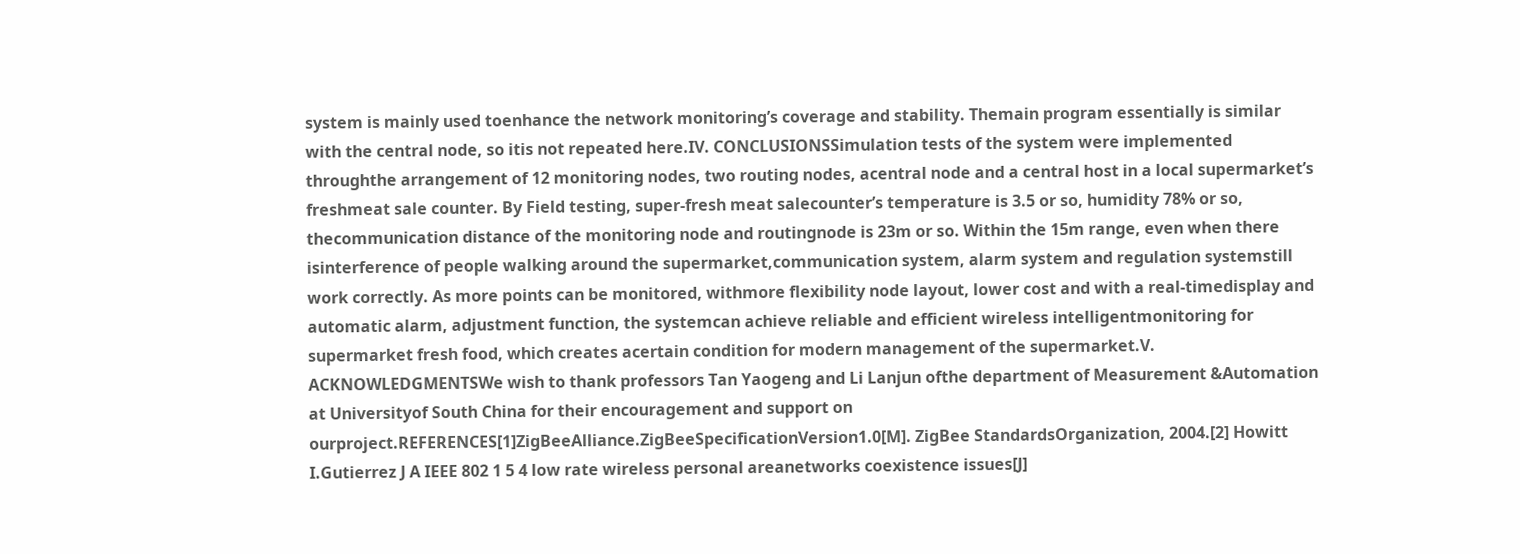system is mainly used toenhance the network monitoring’s coverage and stability. Themain program essentially is similar with the central node, so itis not repeated here.IV. CONCLUSIONSSimulation tests of the system were implemented throughthe arrangement of 12 monitoring nodes, two routing nodes, acentral node and a central host in a local supermarket’s freshmeat sale counter. By Field testing, super-fresh meat salecounter’s temperature is 3.5 or so, humidity 78% or so, thecommunication distance of the monitoring node and routingnode is 23m or so. Within the 15m range, even when there isinterference of people walking around the supermarket,communication system, alarm system and regulation systemstill work correctly. As more points can be monitored, withmore flexibility node layout, lower cost and with a real-timedisplay and automatic alarm, adjustment function, the systemcan achieve reliable and efficient wireless intelligentmonitoring for supermarket fresh food, which creates acertain condition for modern management of the supermarket.V. ACKNOWLEDGMENTSWe wish to thank professors Tan Yaogeng and Li Lanjun ofthe department of Measurement &Automation at Universityof South China for their encouragement and support on ourproject.REFERENCES[1]ZigBeeAlliance.ZigBeeSpecificationVersion1.0[M]. ZigBee StandardsOrganization, 2004.[2] Howitt I.Gutierrez J A IEEE 802 1 5 4 low rate wireless personal areanetworks coexistence issues[J]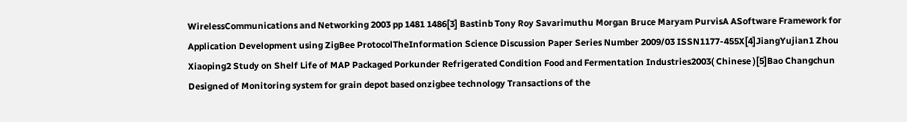WirelessCommunications and Networking 2003 pp 1481 1486[3] Bastinb Tony Roy Savarimuthu Morgan Bruce Maryam PurvisA ASoftware Framework for Application Development using ZigBee ProtocolTheInformation Science Discussion Paper Series Number 2009/03 ISSN1177-455X[4]JiangYujian1 Zhou Xiaoping2 Study on Shelf Life of MAP Packaged Porkunder Refrigerated Condition Food and Fermentation Industries2003( Chinese )[5]Bao Changchun Designed of Monitoring system for grain depot based onzigbee technology Transactions of the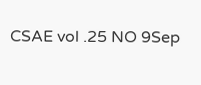CSAE vol .25 NO 9Sep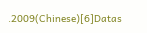.2009(Chinese)[6]Datas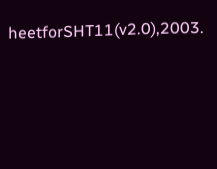heetforSHT11(v2.0),2003.